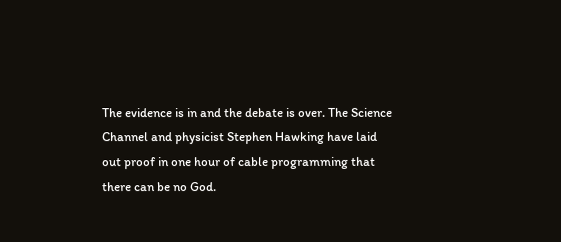The evidence is in and the debate is over. The Science Channel and physicist Stephen Hawking have laid out proof in one hour of cable programming that there can be no God.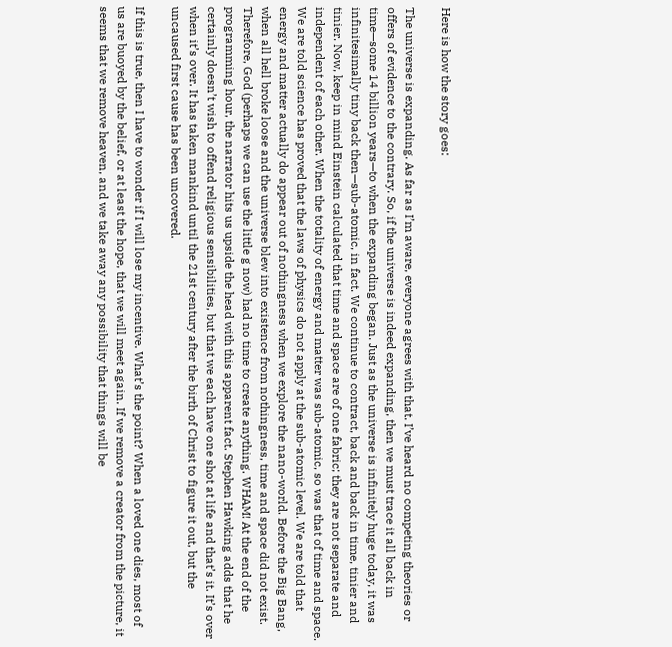Here is how the story goes:

The universe is expanding. As far as I’m aware, everyone agrees with that. I’ve heard no competing theories or offers of evidence to the contrary. So, if the universe is indeed expanding, then we must trace it all back in time—some 14 billion years—to when the expanding began. Just as the universe is infinitely huge today, it was infinitesimally tiny back then—sub-atomic, in fact. We continue to contract, back and back in time, tinier and tinier. Now, keep in mind Einstein calculated that time and space are of one fabric; they are not separate and independent of each other. When the totality of energy and matter was sub-atomic, so was that of time and space. We are told science has proved that the laws of physics do not apply at the sub-atomic level. We are told that energy and matter actually do appear out of nothingness when we explore the nano-world. Before the Big Bang, when all hell broke loose and the universe blew into existence from nothingness, time and space did not exist. Therefore, God (perhaps we can use the little g now) had no time to create anything. WHAM! At the end of the programming hour, the narrator hits us upside the head with this apparent fact. Stephen Hawking adds that he certainly doesn’t wish to offend religious sensibilities, but that we each have one shot at life and that’s it. It’s over when it’s over. It has taken mankind until the 21st century after the birth of Christ to figure it out, but the uncaused first cause has been uncovered.

If this is true, then I have to wonder if I will lose my incentive. What’s the point? When a loved one dies, most of us are buoyed by the belief, or at least the hope, that we will meet again. If we remove a creator from the picture, it seems that we remove heaven, and we take away any possibility that things will be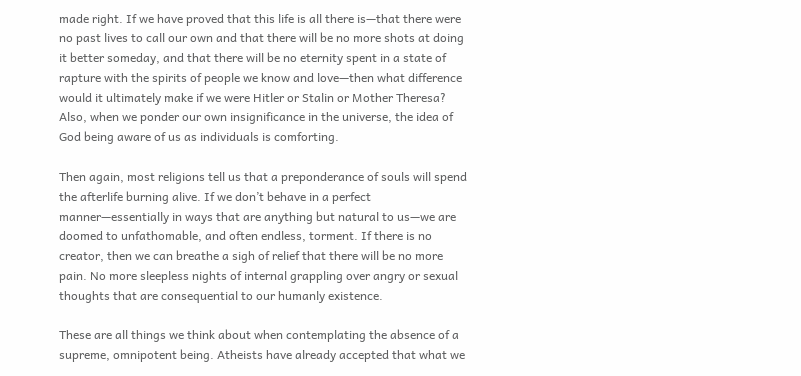made right. If we have proved that this life is all there is—that there were no past lives to call our own and that there will be no more shots at doing it better someday, and that there will be no eternity spent in a state of rapture with the spirits of people we know and love—then what difference would it ultimately make if we were Hitler or Stalin or Mother Theresa? Also, when we ponder our own insignificance in the universe, the idea of God being aware of us as individuals is comforting.

Then again, most religions tell us that a preponderance of souls will spend the afterlife burning alive. If we don’t behave in a perfect manner—essentially in ways that are anything but natural to us—we are doomed to unfathomable, and often endless, torment. If there is no creator, then we can breathe a sigh of relief that there will be no more pain. No more sleepless nights of internal grappling over angry or sexual thoughts that are consequential to our humanly existence.

These are all things we think about when contemplating the absence of a supreme, omnipotent being. Atheists have already accepted that what we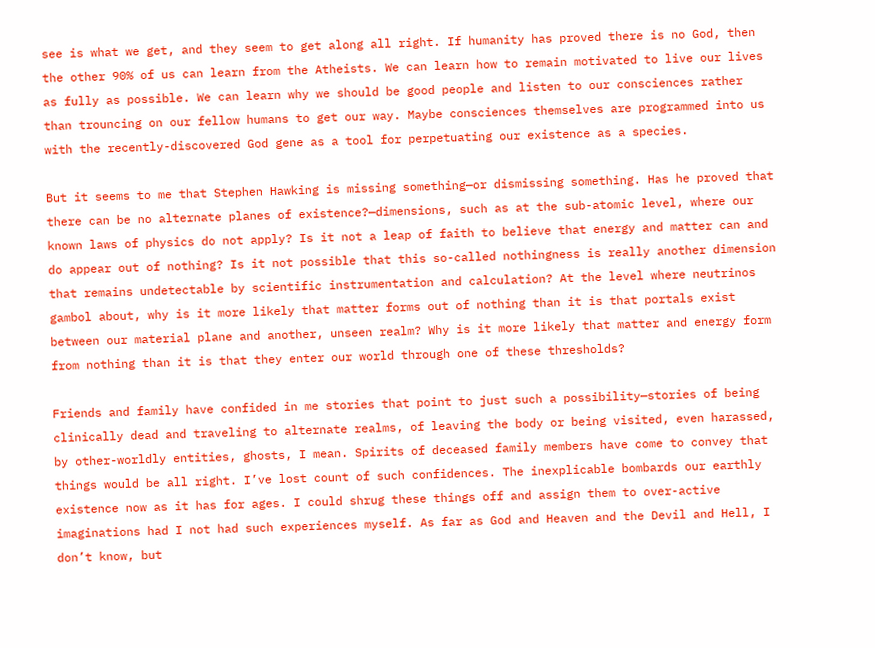see is what we get, and they seem to get along all right. If humanity has proved there is no God, then the other 90% of us can learn from the Atheists. We can learn how to remain motivated to live our lives as fully as possible. We can learn why we should be good people and listen to our consciences rather than trouncing on our fellow humans to get our way. Maybe consciences themselves are programmed into us with the recently-discovered God gene as a tool for perpetuating our existence as a species.

But it seems to me that Stephen Hawking is missing something—or dismissing something. Has he proved that there can be no alternate planes of existence?—dimensions, such as at the sub-atomic level, where our known laws of physics do not apply? Is it not a leap of faith to believe that energy and matter can and do appear out of nothing? Is it not possible that this so-called nothingness is really another dimension that remains undetectable by scientific instrumentation and calculation? At the level where neutrinos gambol about, why is it more likely that matter forms out of nothing than it is that portals exist between our material plane and another, unseen realm? Why is it more likely that matter and energy form from nothing than it is that they enter our world through one of these thresholds?

Friends and family have confided in me stories that point to just such a possibility—stories of being clinically dead and traveling to alternate realms, of leaving the body or being visited, even harassed, by other-worldly entities, ghosts, I mean. Spirits of deceased family members have come to convey that things would be all right. I’ve lost count of such confidences. The inexplicable bombards our earthly existence now as it has for ages. I could shrug these things off and assign them to over-active imaginations had I not had such experiences myself. As far as God and Heaven and the Devil and Hell, I don’t know, but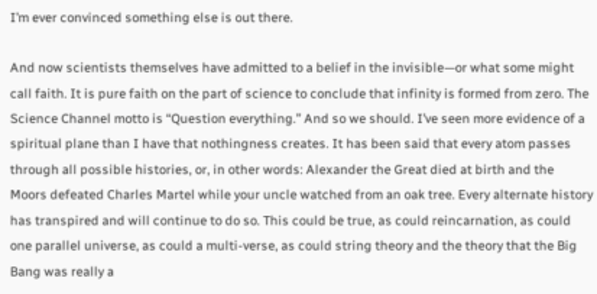I’m ever convinced something else is out there.

And now scientists themselves have admitted to a belief in the invisible—or what some might call faith. It is pure faith on the part of science to conclude that infinity is formed from zero. The Science Channel motto is “Question everything.” And so we should. I’ve seen more evidence of a spiritual plane than I have that nothingness creates. It has been said that every atom passes through all possible histories, or, in other words: Alexander the Great died at birth and the Moors defeated Charles Martel while your uncle watched from an oak tree. Every alternate history has transpired and will continue to do so. This could be true, as could reincarnation, as could one parallel universe, as could a multi-verse, as could string theory and the theory that the Big Bang was really a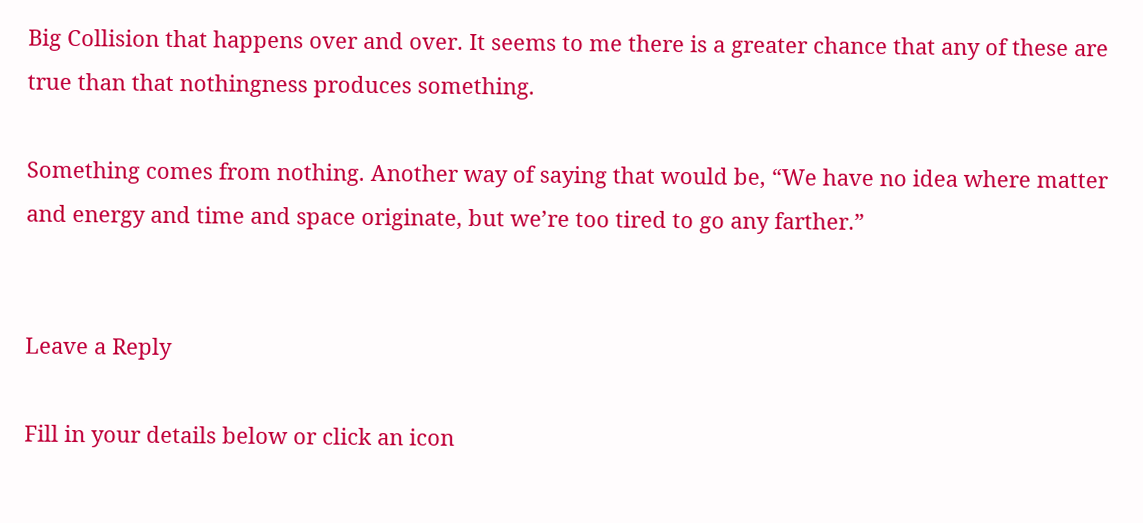Big Collision that happens over and over. It seems to me there is a greater chance that any of these are true than that nothingness produces something.

Something comes from nothing. Another way of saying that would be, “We have no idea where matter and energy and time and space originate, but we’re too tired to go any farther.”


Leave a Reply

Fill in your details below or click an icon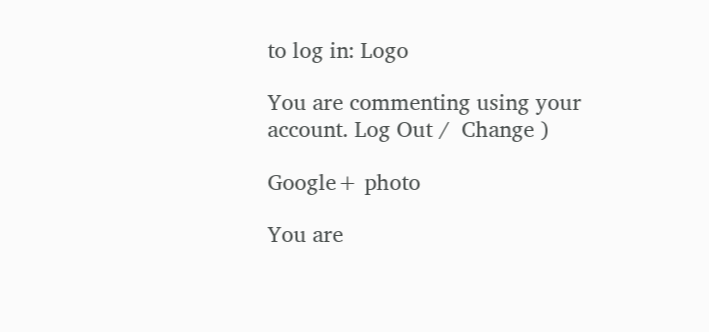to log in: Logo

You are commenting using your account. Log Out /  Change )

Google+ photo

You are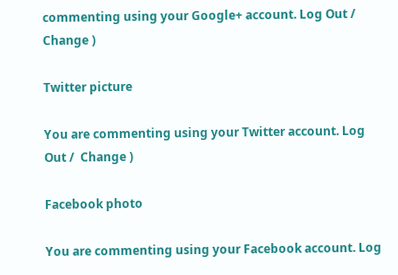commenting using your Google+ account. Log Out /  Change )

Twitter picture

You are commenting using your Twitter account. Log Out /  Change )

Facebook photo

You are commenting using your Facebook account. Log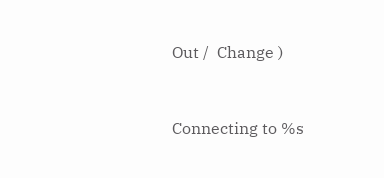Out /  Change )


Connecting to %s